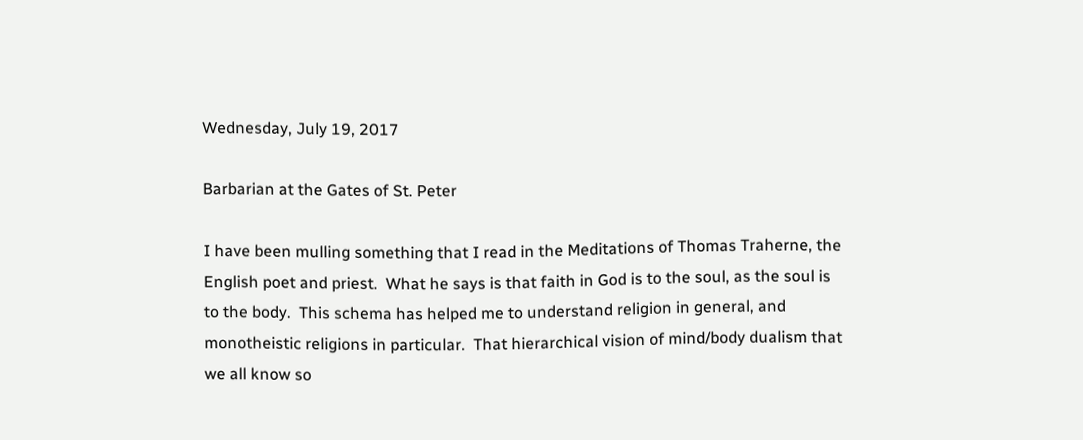Wednesday, July 19, 2017

Barbarian at the Gates of St. Peter

I have been mulling something that I read in the Meditations of Thomas Traherne, the English poet and priest.  What he says is that faith in God is to the soul, as the soul is to the body.  This schema has helped me to understand religion in general, and monotheistic religions in particular.  That hierarchical vision of mind/body dualism that we all know so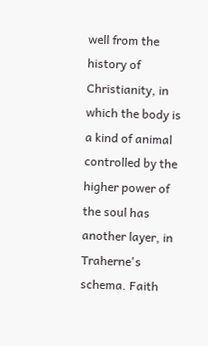well from the history of Christianity, in which the body is a kind of animal controlled by the higher power of the soul has another layer, in Traherne's schema. Faith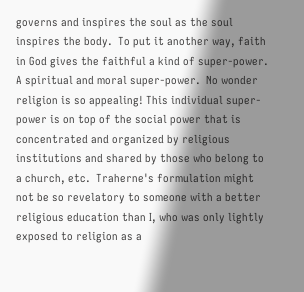governs and inspires the soul as the soul inspires the body.  To put it another way, faith in God gives the faithful a kind of super-power.  A spiritual and moral super-power.  No wonder religion is so appealing! This individual super-power is on top of the social power that is concentrated and organized by religious institutions and shared by those who belong to a church, etc.  Traherne's formulation might not be so revelatory to someone with a better religious education than I, who was only lightly exposed to religion as a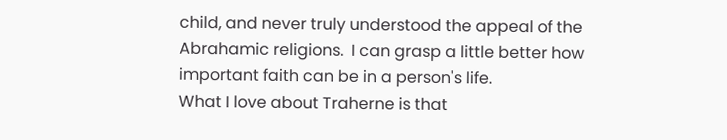child, and never truly understood the appeal of the Abrahamic religions.  I can grasp a little better how important faith can be in a person's life.
What I love about Traherne is that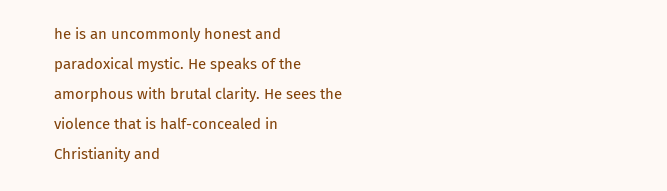he is an uncommonly honest and paradoxical mystic. He speaks of the amorphous with brutal clarity. He sees the violence that is half-concealed in Christianity and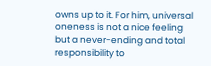owns up to it. For him, universal oneness is not a nice feeling but a never-ending and total responsibility to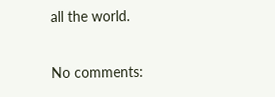all the world.

No comments: